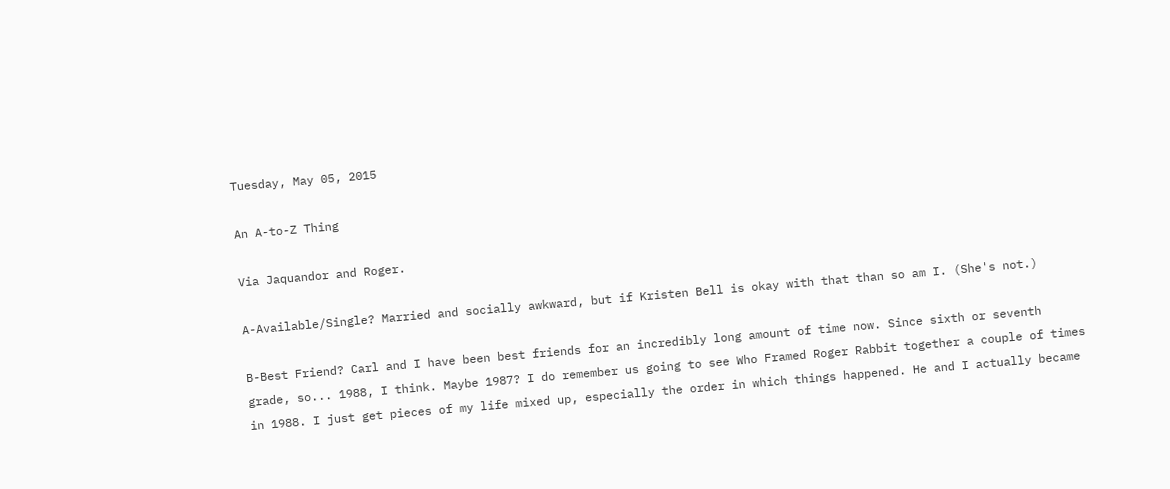Tuesday, May 05, 2015

An A-to-Z Thing

Via Jaquandor and Roger.

A-Available/Single? Married and socially awkward, but if Kristen Bell is okay with that than so am I. (She's not.)

B-Best Friend? Carl and I have been best friends for an incredibly long amount of time now. Since sixth or seventh grade, so... 1988, I think. Maybe 1987? I do remember us going to see Who Framed Roger Rabbit together a couple of times in 1988. I just get pieces of my life mixed up, especially the order in which things happened. He and I actually became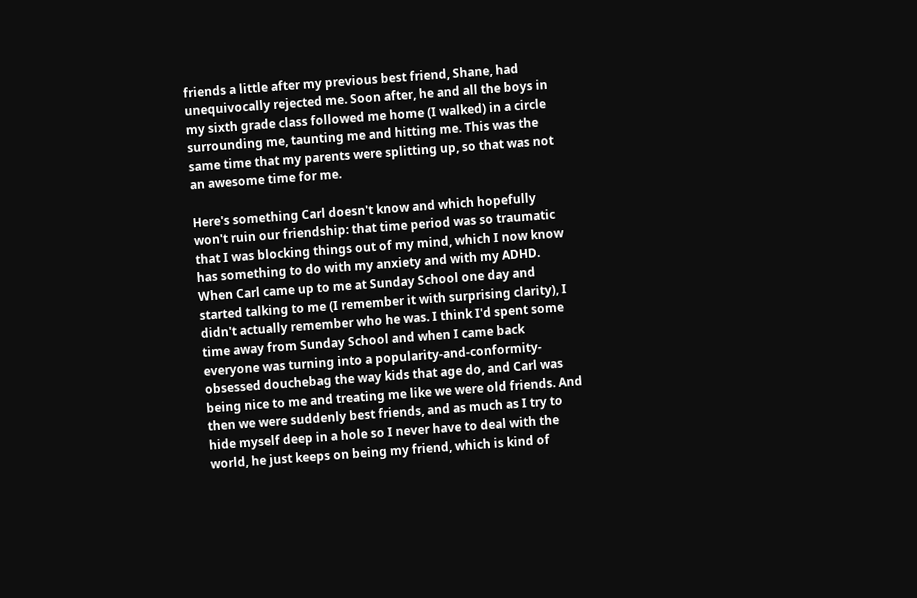friends a little after my previous best friend, Shane, had unequivocally rejected me. Soon after, he and all the boys in my sixth grade class followed me home (I walked) in a circle surrounding me, taunting me and hitting me. This was the same time that my parents were splitting up, so that was not an awesome time for me.

Here's something Carl doesn't know and which hopefully won't ruin our friendship: that time period was so traumatic that I was blocking things out of my mind, which I now know has something to do with my anxiety and with my ADHD. When Carl came up to me at Sunday School one day and started talking to me (I remember it with surprising clarity), I didn't actually remember who he was. I think I'd spent some time away from Sunday School and when I came back everyone was turning into a popularity-and-conformity-obsessed douchebag the way kids that age do, and Carl was being nice to me and treating me like we were old friends. And then we were suddenly best friends, and as much as I try to hide myself deep in a hole so I never have to deal with the world, he just keeps on being my friend, which is kind of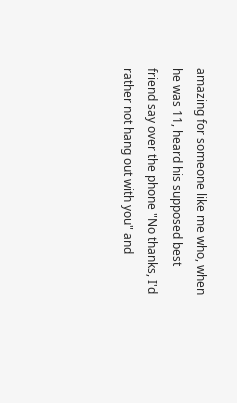amazing for someone like me who, when he was 11, heard his supposed best friend say over the phone "No thanks, I'd rather not hang out with you" and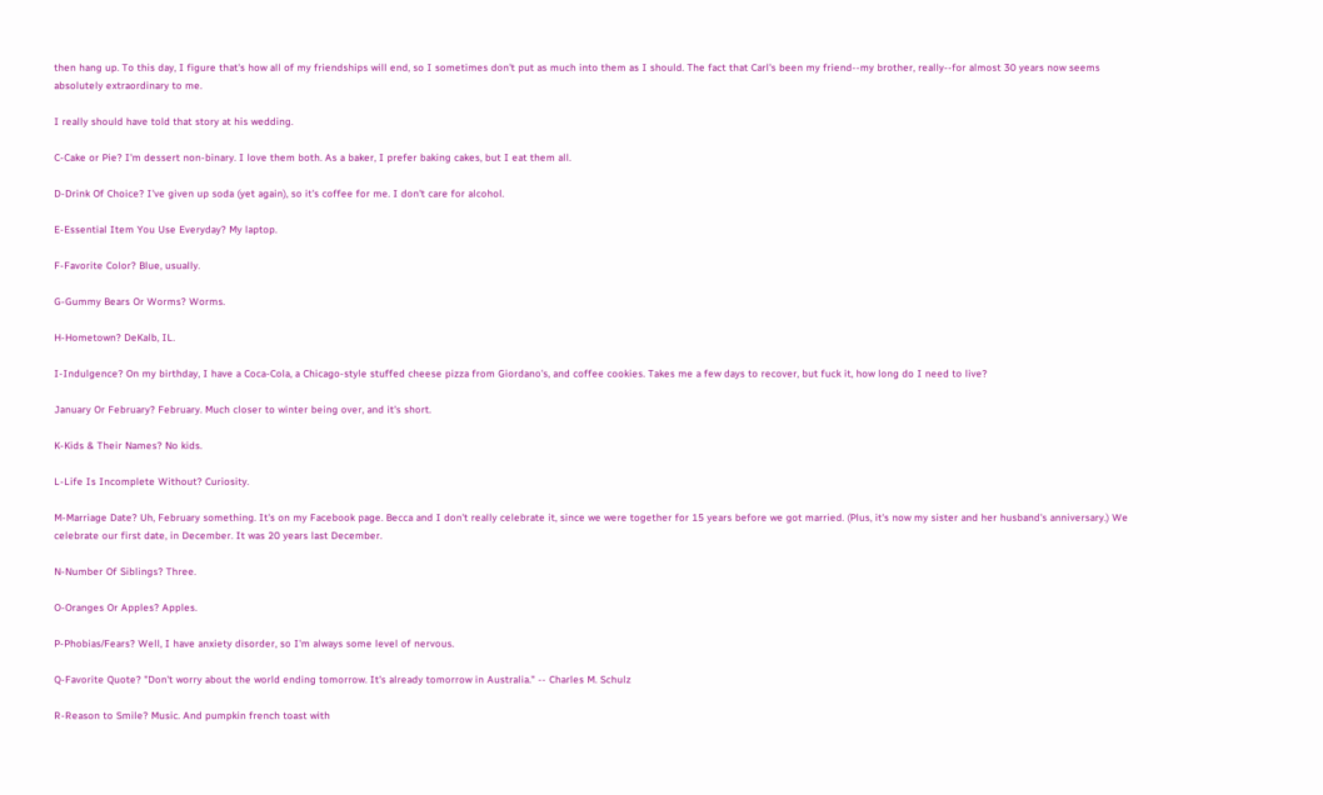then hang up. To this day, I figure that's how all of my friendships will end, so I sometimes don't put as much into them as I should. The fact that Carl's been my friend--my brother, really--for almost 30 years now seems absolutely extraordinary to me.

I really should have told that story at his wedding.

C-Cake or Pie? I'm dessert non-binary. I love them both. As a baker, I prefer baking cakes, but I eat them all.

D-Drink Of Choice? I've given up soda (yet again), so it's coffee for me. I don't care for alcohol.

E-Essential Item You Use Everyday? My laptop.

F-Favorite Color? Blue, usually.

G-Gummy Bears Or Worms? Worms.

H-Hometown? DeKalb, IL.

I-Indulgence? On my birthday, I have a Coca-Cola, a Chicago-style stuffed cheese pizza from Giordano's, and coffee cookies. Takes me a few days to recover, but fuck it, how long do I need to live?

January Or February? February. Much closer to winter being over, and it's short.

K-Kids & Their Names? No kids.

L-Life Is Incomplete Without? Curiosity.

M-Marriage Date? Uh, February something. It's on my Facebook page. Becca and I don't really celebrate it, since we were together for 15 years before we got married. (Plus, it's now my sister and her husband's anniversary.) We celebrate our first date, in December. It was 20 years last December.

N-Number Of Siblings? Three.

O-Oranges Or Apples? Apples.

P-Phobias/Fears? Well, I have anxiety disorder, so I'm always some level of nervous.

Q-Favorite Quote? "Don't worry about the world ending tomorrow. It's already tomorrow in Australia." -- Charles M. Schulz

R-Reason to Smile? Music. And pumpkin french toast with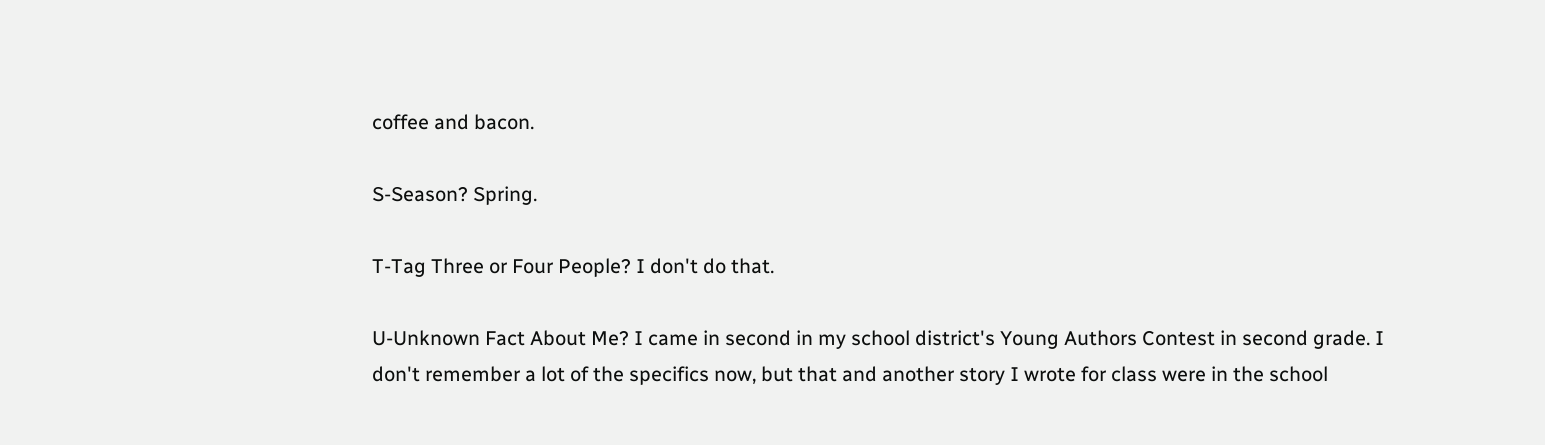coffee and bacon.

S-Season? Spring.

T-Tag Three or Four People? I don't do that.

U-Unknown Fact About Me? I came in second in my school district's Young Authors Contest in second grade. I don't remember a lot of the specifics now, but that and another story I wrote for class were in the school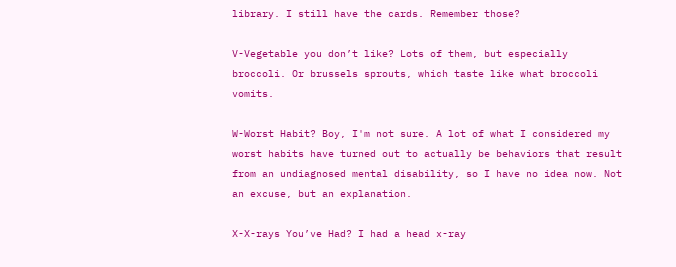library. I still have the cards. Remember those?

V-Vegetable you don’t like? Lots of them, but especially broccoli. Or brussels sprouts, which taste like what broccoli vomits.

W-Worst Habit? Boy, I'm not sure. A lot of what I considered my worst habits have turned out to actually be behaviors that result from an undiagnosed mental disability, so I have no idea now. Not an excuse, but an explanation.

X-X-rays You’ve Had? I had a head x-ray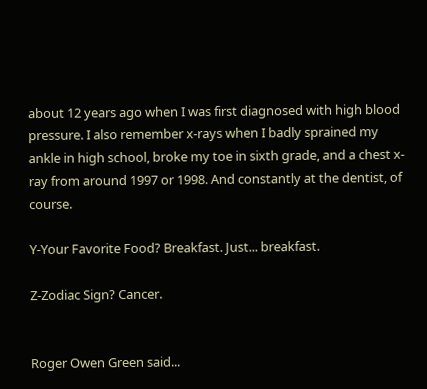about 12 years ago when I was first diagnosed with high blood pressure. I also remember x-rays when I badly sprained my ankle in high school, broke my toe in sixth grade, and a chest x-ray from around 1997 or 1998. And constantly at the dentist, of course.

Y-Your Favorite Food? Breakfast. Just... breakfast.

Z-Zodiac Sign? Cancer.


Roger Owen Green said...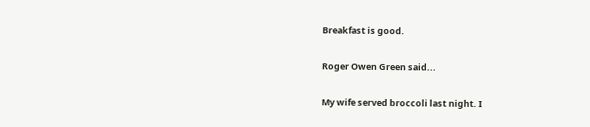Breakfast is good.

Roger Owen Green said...

My wife served broccoli last night. I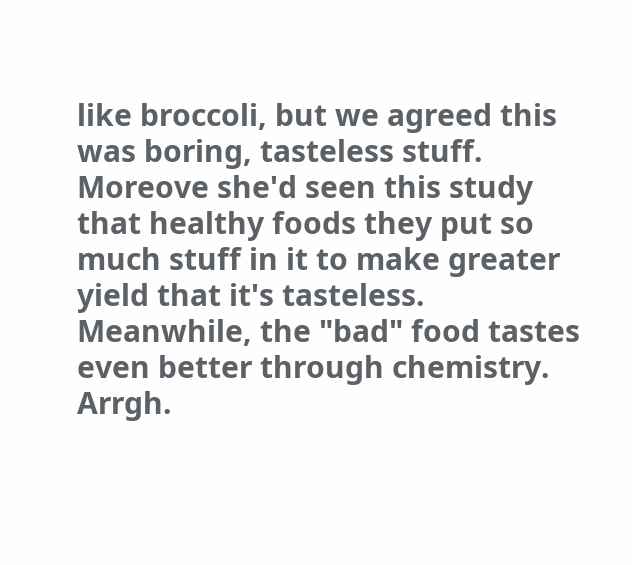like broccoli, but we agreed this was boring, tasteless stuff. Moreove she'd seen this study that healthy foods they put so much stuff in it to make greater yield that it's tasteless. Meanwhile, the "bad" food tastes even better through chemistry. Arrgh.